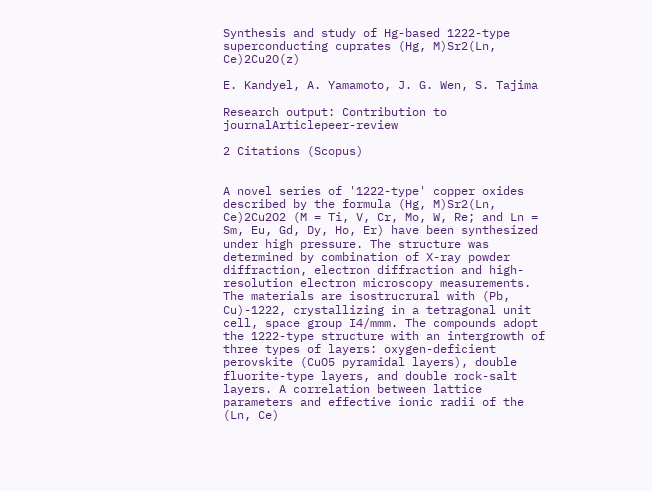Synthesis and study of Hg-based 1222-type superconducting cuprates (Hg, M)Sr2(Ln, Ce)2Cu2O(z)

E. Kandyel, A. Yamamoto, J. G. Wen, S. Tajima

Research output: Contribution to journalArticlepeer-review

2 Citations (Scopus)


A novel series of '1222-type' copper oxides described by the formula (Hg, M)Sr2(Ln, Ce)2Cu2O2 (M = Ti, V, Cr, Mo, W, Re; and Ln = Sm, Eu, Gd, Dy, Ho, Er) have been synthesized under high pressure. The structure was determined by combination of X-ray powder diffraction, electron diffraction and high-resolution electron microscopy measurements. The materials are isostrucrural with (Pb, Cu)-1222, crystallizing in a tetragonal unit cell, space group I4/mmm. The compounds adopt the 1222-type structure with an intergrowth of three types of layers: oxygen-deficient perovskite (CuO5 pyramidal layers), double fluorite-type layers, and double rock-salt layers. A correlation between lattice parameters and effective ionic radii of the (Ln, Ce)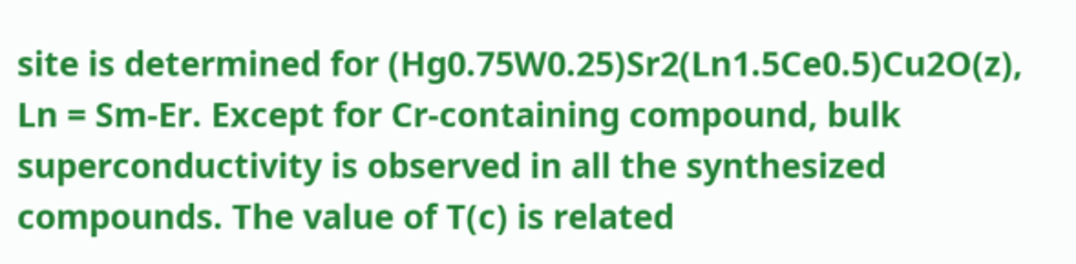site is determined for (Hg0.75W0.25)Sr2(Ln1.5Ce0.5)Cu2O(z), Ln = Sm-Er. Except for Cr-containing compound, bulk superconductivity is observed in all the synthesized compounds. The value of T(c) is related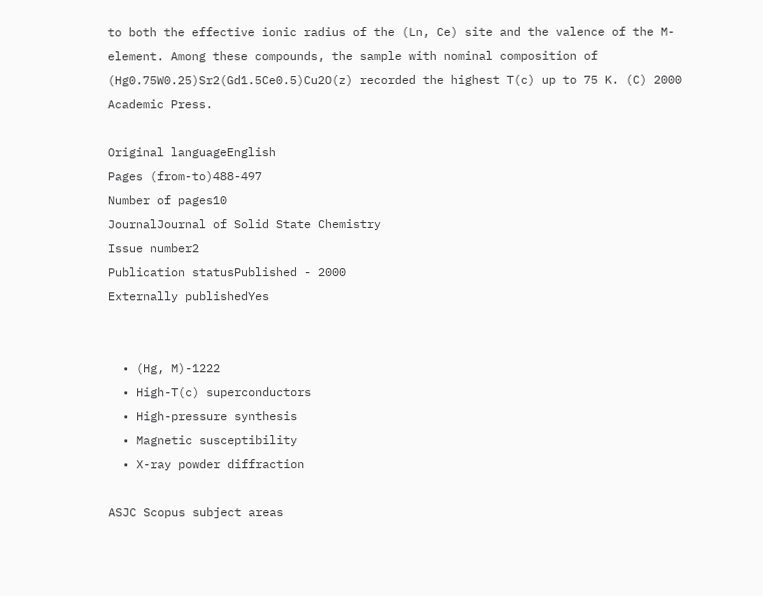to both the effective ionic radius of the (Ln, Ce) site and the valence of the M-element. Among these compounds, the sample with nominal composition of (Hg0.75W0.25)Sr2(Gd1.5Ce0.5)Cu2O(z) recorded the highest T(c) up to 75 K. (C) 2000 Academic Press.

Original languageEnglish
Pages (from-to)488-497
Number of pages10
JournalJournal of Solid State Chemistry
Issue number2
Publication statusPublished - 2000
Externally publishedYes


  • (Hg, M)-1222
  • High-T(c) superconductors
  • High-pressure synthesis
  • Magnetic susceptibility
  • X-ray powder diffraction

ASJC Scopus subject areas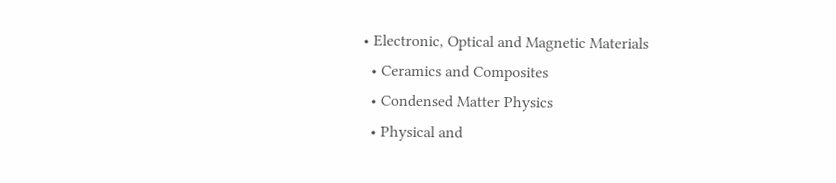• Electronic, Optical and Magnetic Materials
  • Ceramics and Composites
  • Condensed Matter Physics
  • Physical and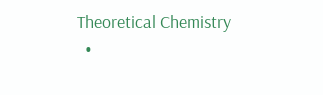Theoretical Chemistry
  •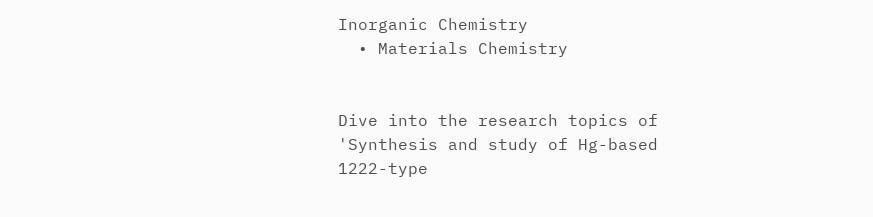Inorganic Chemistry
  • Materials Chemistry


Dive into the research topics of 'Synthesis and study of Hg-based 1222-type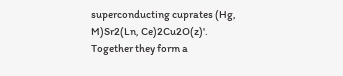superconducting cuprates (Hg, M)Sr2(Ln, Ce)2Cu2O(z)'. Together they form a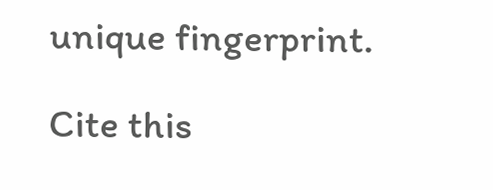unique fingerprint.

Cite this